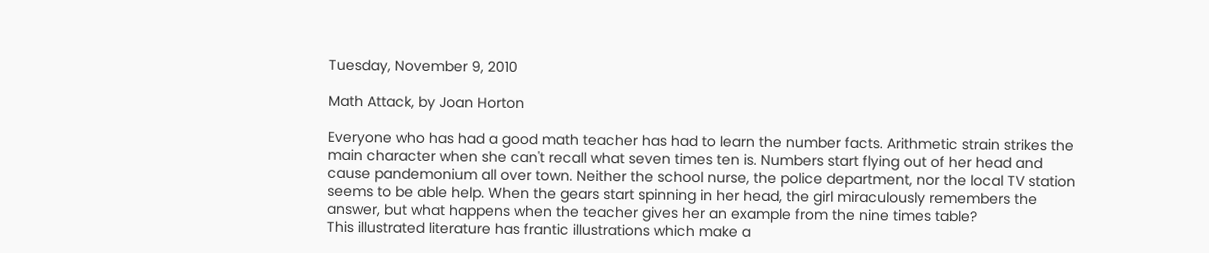Tuesday, November 9, 2010

Math Attack, by Joan Horton

Everyone who has had a good math teacher has had to learn the number facts. Arithmetic strain strikes the main character when she can't recall what seven times ten is. Numbers start flying out of her head and cause pandemonium all over town. Neither the school nurse, the police department, nor the local TV station seems to be able help. When the gears start spinning in her head, the girl miraculously remembers the answer, but what happens when the teacher gives her an example from the nine times table?
This illustrated literature has frantic illustrations which make a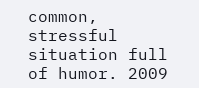common, stressful situation full of humor. 2009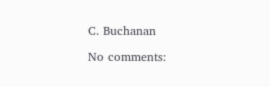C. Buchanan

No comments: